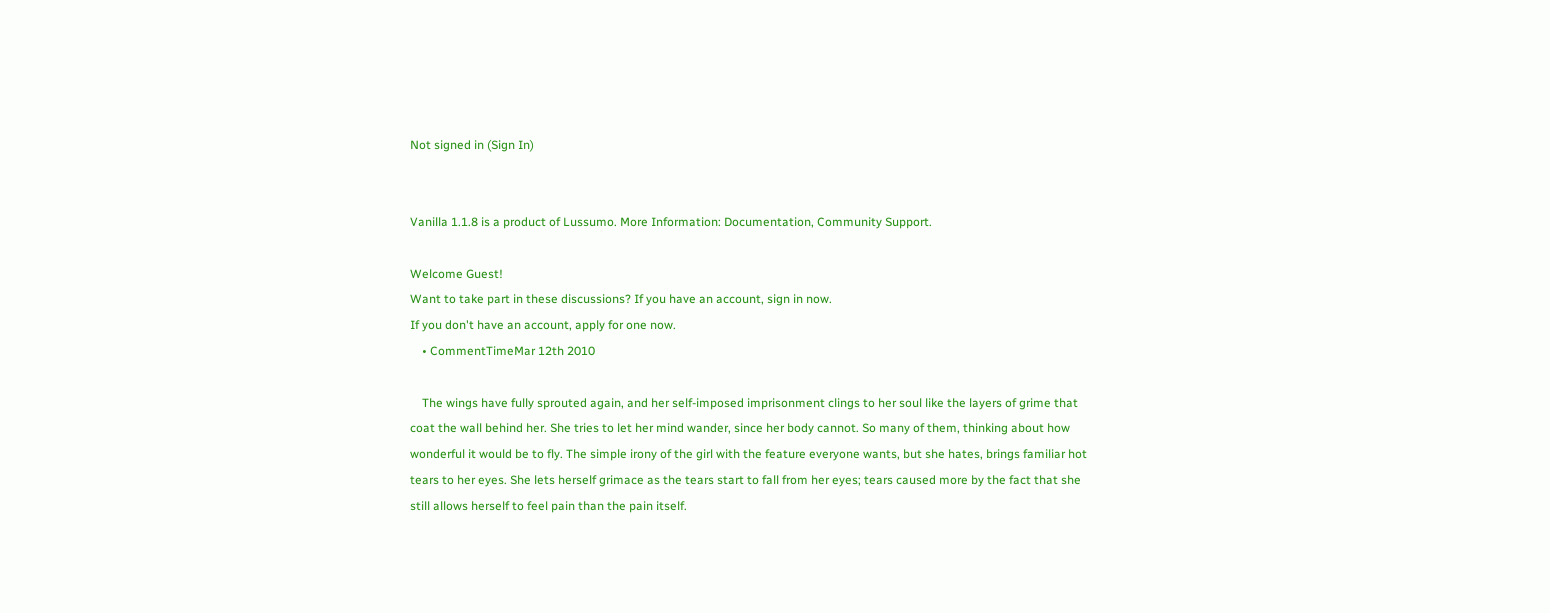Not signed in (Sign In)


Vanilla 1.1.8 is a product of Lussumo. More Information: Documentation, Community Support.

Welcome Guest!
Want to take part in these discussions? If you have an account, sign in now.
If you don't have an account, apply for one now.
    • CommentTimeMar 12th 2010

    The wings have fully sprouted again, and her self-imposed imprisonment clings to her soul like the layers of grime that coat the wall behind her. She tries to let her mind wander, since her body cannot. So many of them, thinking about how wonderful it would be to fly. The simple irony of the girl with the feature everyone wants, but she hates, brings familiar hot tears to her eyes. She lets herself grimace as the tears start to fall from her eyes; tears caused more by the fact that she still allows herself to feel pain than the pain itself.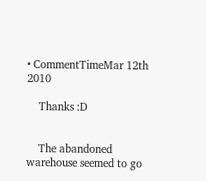• CommentTimeMar 12th 2010

    Thanks :D


    The abandoned warehouse seemed to go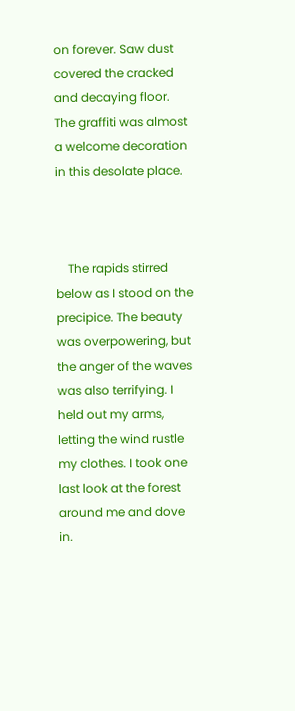on forever. Saw dust covered the cracked and decaying floor. The graffiti was almost a welcome decoration in this desolate place.



    The rapids stirred below as I stood on the precipice. The beauty was overpowering, but the anger of the waves was also terrifying. I held out my arms, letting the wind rustle my clothes. I took one last look at the forest around me and dove in.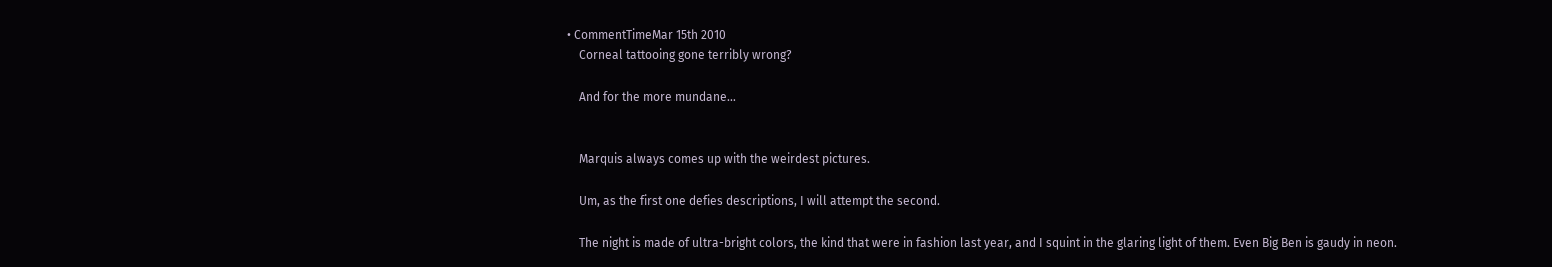• CommentTimeMar 15th 2010
    Corneal tattooing gone terribly wrong?

    And for the more mundane…


    Marquis always comes up with the weirdest pictures.

    Um, as the first one defies descriptions, I will attempt the second.

    The night is made of ultra-bright colors, the kind that were in fashion last year, and I squint in the glaring light of them. Even Big Ben is gaudy in neon.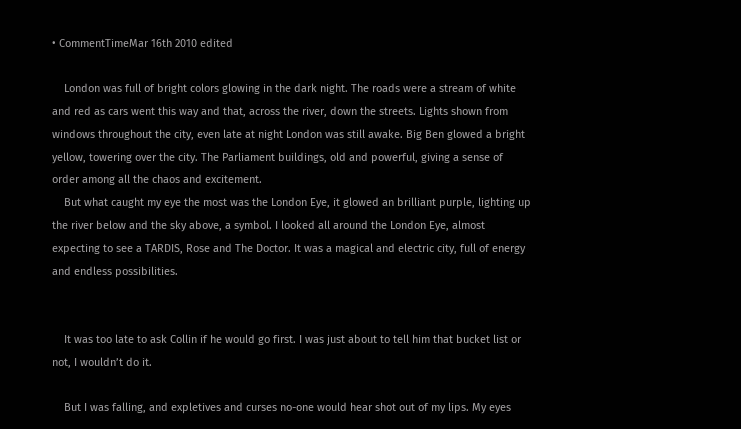• CommentTimeMar 16th 2010 edited

    London was full of bright colors glowing in the dark night. The roads were a stream of white and red as cars went this way and that, across the river, down the streets. Lights shown from windows throughout the city, even late at night London was still awake. Big Ben glowed a bright yellow, towering over the city. The Parliament buildings, old and powerful, giving a sense of order among all the chaos and excitement.
    But what caught my eye the most was the London Eye, it glowed an brilliant purple, lighting up the river below and the sky above, a symbol. I looked all around the London Eye, almost expecting to see a TARDIS, Rose and The Doctor. It was a magical and electric city, full of energy and endless possibilities.


    It was too late to ask Collin if he would go first. I was just about to tell him that bucket list or not, I wouldn’t do it.

    But I was falling, and expletives and curses no-one would hear shot out of my lips. My eyes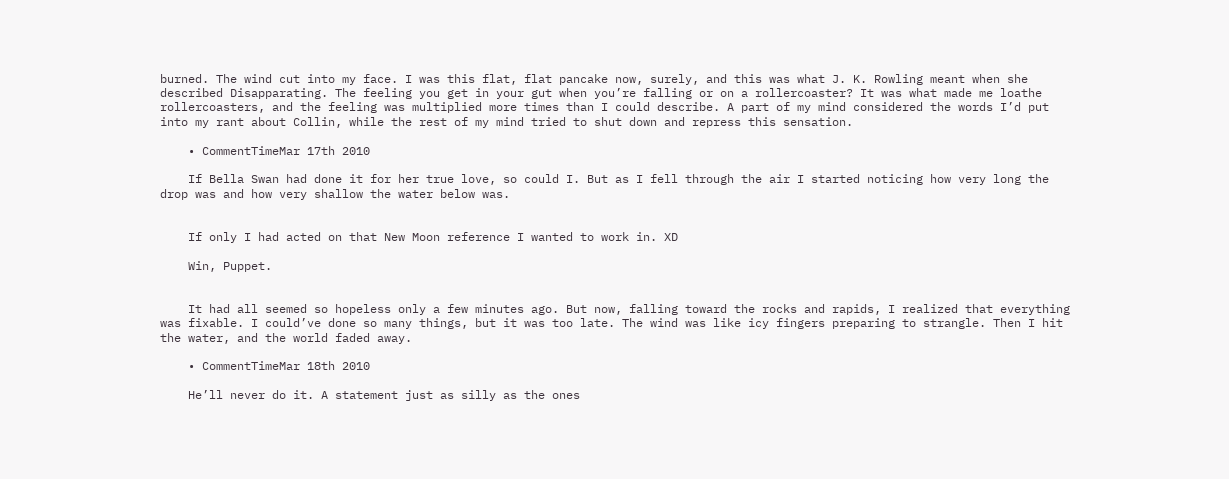burned. The wind cut into my face. I was this flat, flat pancake now, surely, and this was what J. K. Rowling meant when she described Disapparating. The feeling you get in your gut when you’re falling or on a rollercoaster? It was what made me loathe rollercoasters, and the feeling was multiplied more times than I could describe. A part of my mind considered the words I’d put into my rant about Collin, while the rest of my mind tried to shut down and repress this sensation.

    • CommentTimeMar 17th 2010

    If Bella Swan had done it for her true love, so could I. But as I fell through the air I started noticing how very long the drop was and how very shallow the water below was.


    If only I had acted on that New Moon reference I wanted to work in. XD

    Win, Puppet.


    It had all seemed so hopeless only a few minutes ago. But now, falling toward the rocks and rapids, I realized that everything was fixable. I could’ve done so many things, but it was too late. The wind was like icy fingers preparing to strangle. Then I hit the water, and the world faded away.

    • CommentTimeMar 18th 2010

    He’ll never do it. A statement just as silly as the ones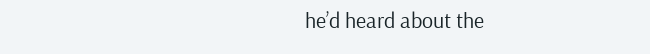he’d heard about the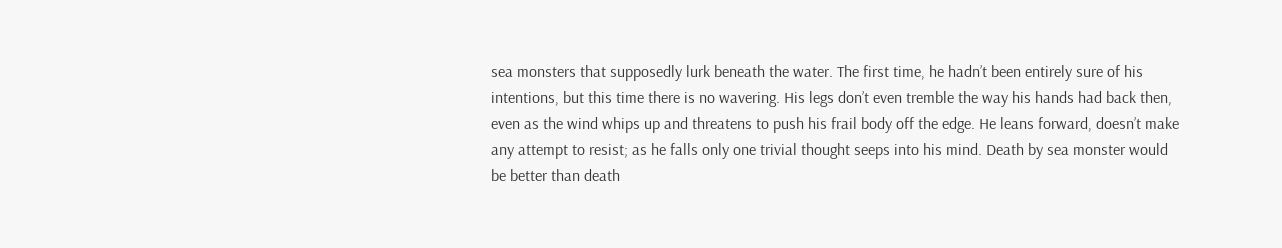sea monsters that supposedly lurk beneath the water. The first time, he hadn’t been entirely sure of his intentions, but this time there is no wavering. His legs don’t even tremble the way his hands had back then, even as the wind whips up and threatens to push his frail body off the edge. He leans forward, doesn’t make any attempt to resist; as he falls only one trivial thought seeps into his mind. Death by sea monster would be better than death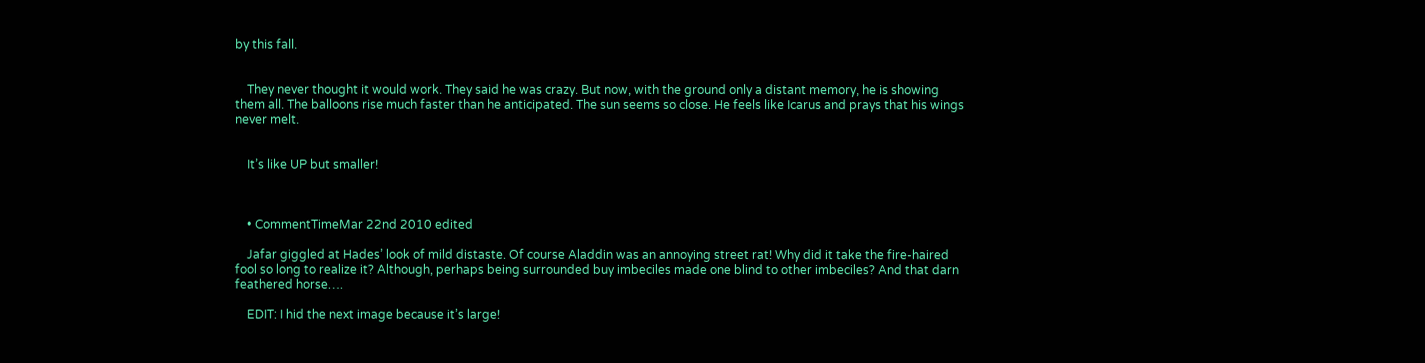by this fall.


    They never thought it would work. They said he was crazy. But now, with the ground only a distant memory, he is showing them all. The balloons rise much faster than he anticipated. The sun seems so close. He feels like Icarus and prays that his wings never melt.


    It’s like UP but smaller!



    • CommentTimeMar 22nd 2010 edited

    Jafar giggled at Hades’ look of mild distaste. Of course Aladdin was an annoying street rat! Why did it take the fire-haired fool so long to realize it? Although, perhaps being surrounded buy imbeciles made one blind to other imbeciles? And that darn feathered horse….

    EDIT: I hid the next image because it’s large!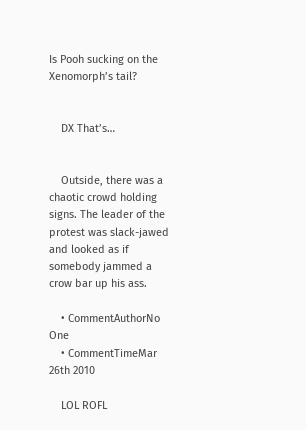Is Pooh sucking on the Xenomorph’s tail?


    DX That’s…


    Outside, there was a chaotic crowd holding signs. The leader of the protest was slack-jawed and looked as if somebody jammed a crow bar up his ass.

    • CommentAuthorNo One
    • CommentTimeMar 26th 2010

    LOL ROFL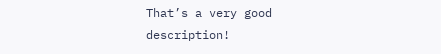That’s a very good description!